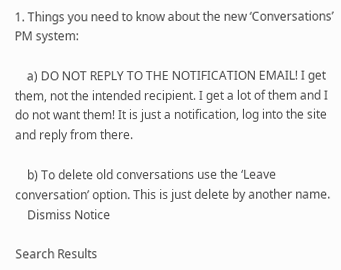1. Things you need to know about the new ‘Conversations’ PM system:

    a) DO NOT REPLY TO THE NOTIFICATION EMAIL! I get them, not the intended recipient. I get a lot of them and I do not want them! It is just a notification, log into the site and reply from there.

    b) To delete old conversations use the ‘Leave conversation’ option. This is just delete by another name.
    Dismiss Notice

Search Results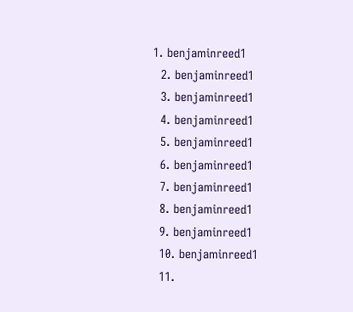1. benjaminreed1
  2. benjaminreed1
  3. benjaminreed1
  4. benjaminreed1
  5. benjaminreed1
  6. benjaminreed1
  7. benjaminreed1
  8. benjaminreed1
  9. benjaminreed1
  10. benjaminreed1
  11.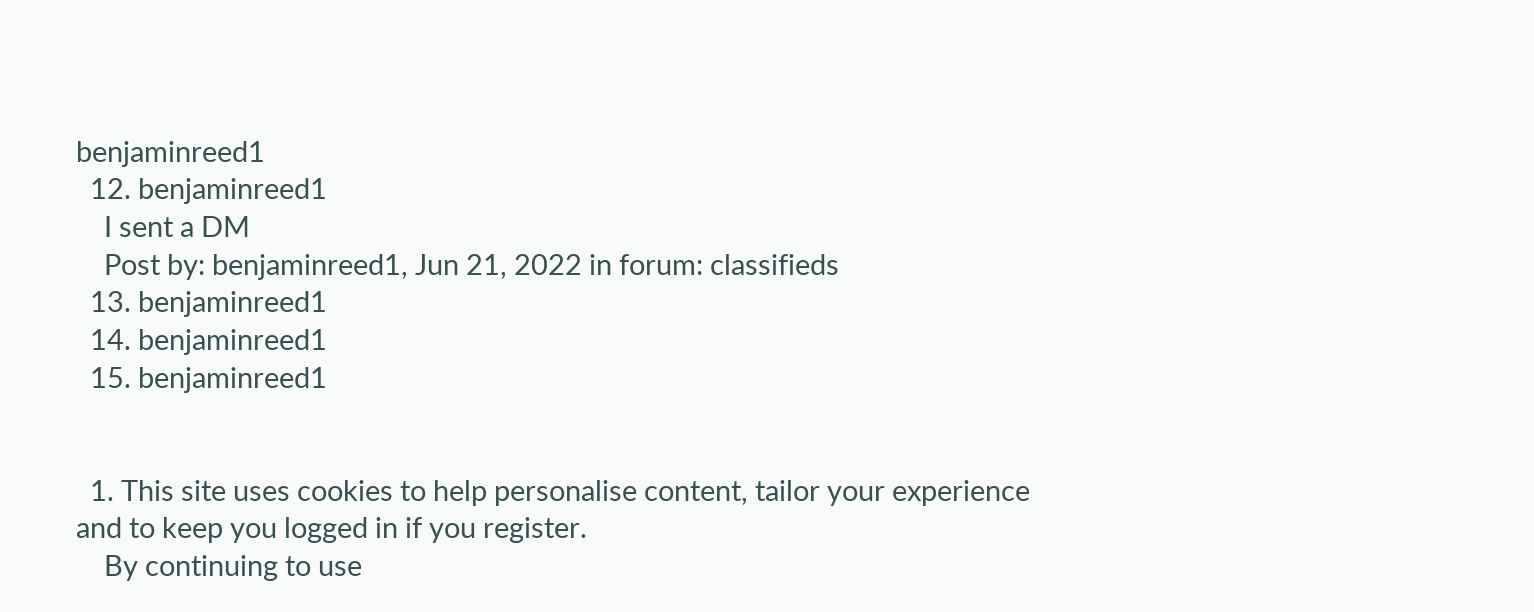benjaminreed1
  12. benjaminreed1
    I sent a DM
    Post by: benjaminreed1, Jun 21, 2022 in forum: classifieds
  13. benjaminreed1
  14. benjaminreed1
  15. benjaminreed1


  1. This site uses cookies to help personalise content, tailor your experience and to keep you logged in if you register.
    By continuing to use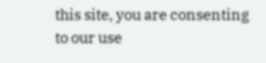this site, you are consenting to our use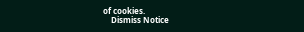of cookies.
    Dismiss Notice